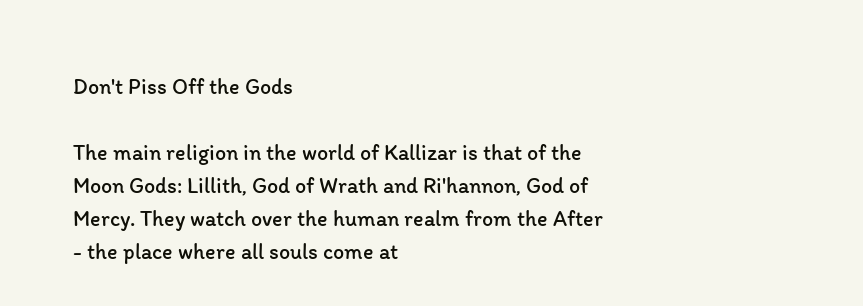Don't Piss Off the Gods

The main religion in the world of Kallizar is that of the Moon Gods: Lillith, God of Wrath and Ri'hannon, God of Mercy. They watch over the human realm from the After - the place where all souls come at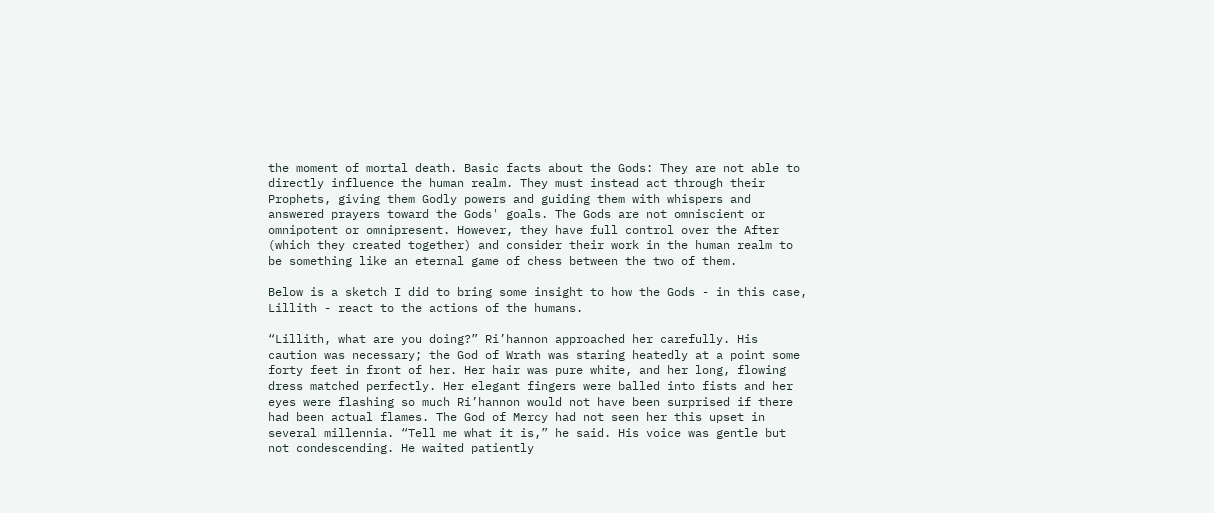the moment of mortal death. Basic facts about the Gods: They are not able to directly influence the human realm. They must instead act through their Prophets, giving them Godly powers and guiding them with whispers and answered prayers toward the Gods' goals. The Gods are not omniscient or omnipotent or omnipresent. However, they have full control over the After (which they created together) and consider their work in the human realm to be something like an eternal game of chess between the two of them.

Below is a sketch I did to bring some insight to how the Gods - in this case, Lillith - react to the actions of the humans.

“Lillith, what are you doing?” Ri’hannon approached her carefully. His caution was necessary; the God of Wrath was staring heatedly at a point some forty feet in front of her. Her hair was pure white, and her long, flowing dress matched perfectly. Her elegant fingers were balled into fists and her eyes were flashing so much Ri’hannon would not have been surprised if there had been actual flames. The God of Mercy had not seen her this upset in several millennia. “Tell me what it is,” he said. His voice was gentle but not condescending. He waited patiently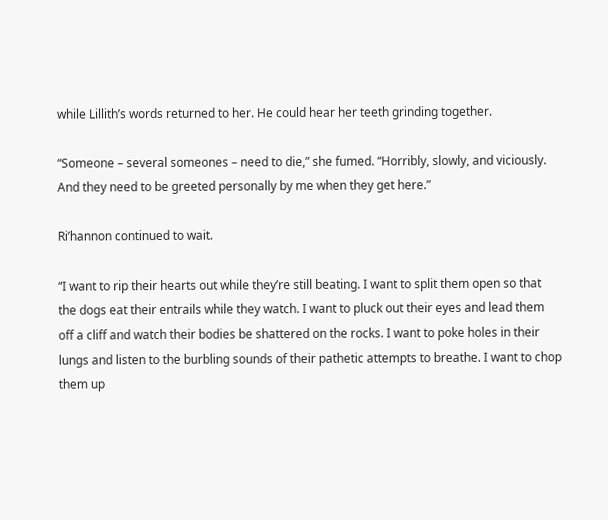while Lillith’s words returned to her. He could hear her teeth grinding together.

“Someone – several someones – need to die,” she fumed. “Horribly, slowly, and viciously. And they need to be greeted personally by me when they get here.”

Ri’hannon continued to wait.

“I want to rip their hearts out while they’re still beating. I want to split them open so that the dogs eat their entrails while they watch. I want to pluck out their eyes and lead them off a cliff and watch their bodies be shattered on the rocks. I want to poke holes in their lungs and listen to the burbling sounds of their pathetic attempts to breathe. I want to chop them up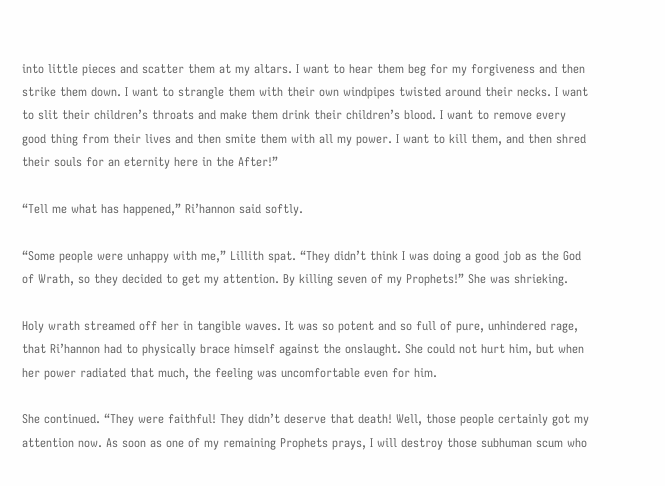into little pieces and scatter them at my altars. I want to hear them beg for my forgiveness and then strike them down. I want to strangle them with their own windpipes twisted around their necks. I want to slit their children’s throats and make them drink their children’s blood. I want to remove every good thing from their lives and then smite them with all my power. I want to kill them, and then shred their souls for an eternity here in the After!”

“Tell me what has happened,” Ri’hannon said softly.

“Some people were unhappy with me,” Lillith spat. “They didn’t think I was doing a good job as the God of Wrath, so they decided to get my attention. By killing seven of my Prophets!” She was shrieking.

Holy wrath streamed off her in tangible waves. It was so potent and so full of pure, unhindered rage, that Ri’hannon had to physically brace himself against the onslaught. She could not hurt him, but when her power radiated that much, the feeling was uncomfortable even for him.

She continued. “They were faithful! They didn’t deserve that death! Well, those people certainly got my attention now. As soon as one of my remaining Prophets prays, I will destroy those subhuman scum who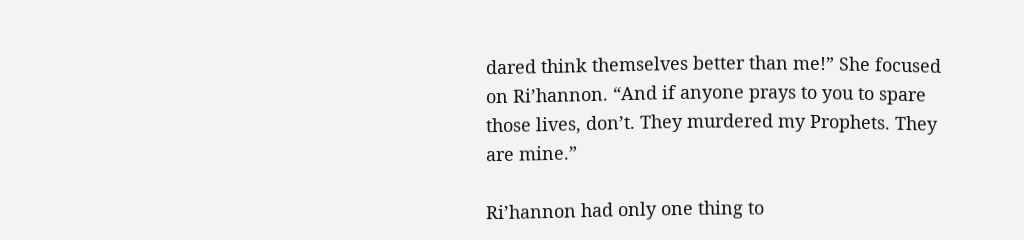dared think themselves better than me!” She focused on Ri’hannon. “And if anyone prays to you to spare those lives, don’t. They murdered my Prophets. They are mine.”

Ri’hannon had only one thing to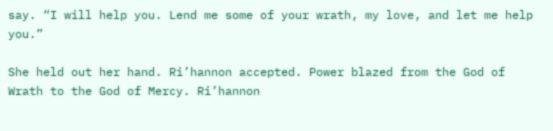say. “I will help you. Lend me some of your wrath, my love, and let me help you.”

She held out her hand. Ri’hannon accepted. Power blazed from the God of Wrath to the God of Mercy. Ri’hannon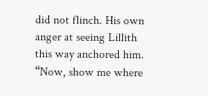did not flinch. His own anger at seeing Lillith this way anchored him. “Now, show me where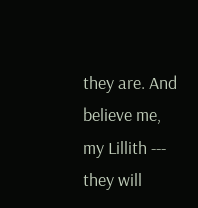they are. And believe me, my Lillith --- they will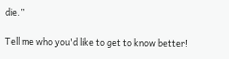die.”

Tell me who you'd like to get to know better!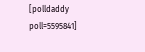[polldaddy poll=5595841]